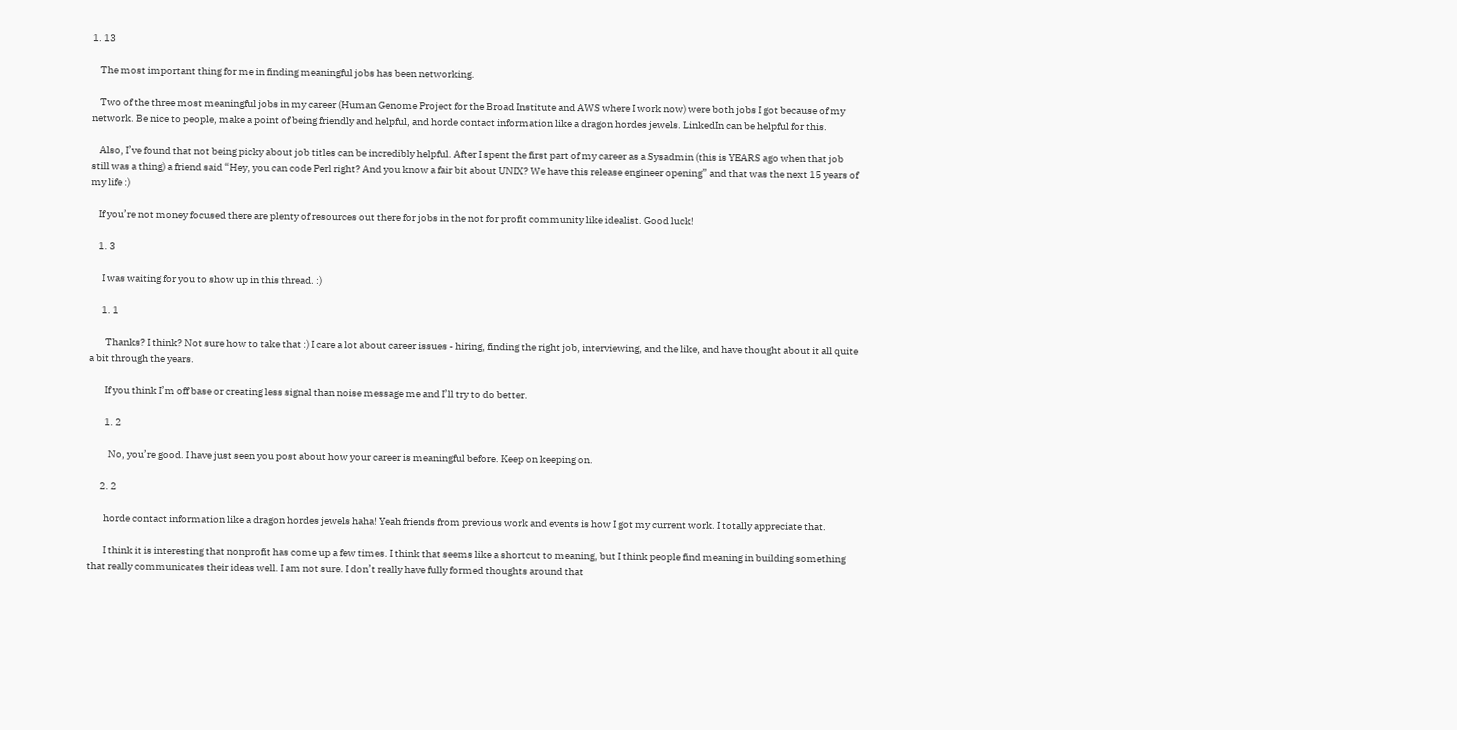1. 13

    The most important thing for me in finding meaningful jobs has been networking.

    Two of the three most meaningful jobs in my career (Human Genome Project for the Broad Institute and AWS where I work now) were both jobs I got because of my network. Be nice to people, make a point of being friendly and helpful, and horde contact information like a dragon hordes jewels. LinkedIn can be helpful for this.

    Also, I’ve found that not being picky about job titles can be incredibly helpful. After I spent the first part of my career as a Sysadmin (this is YEARS ago when that job still was a thing) a friend said “Hey, you can code Perl right? And you know a fair bit about UNIX? We have this release engineer opening” and that was the next 15 years of my life :)

    If you’re not money focused there are plenty of resources out there for jobs in the not for profit community like idealist. Good luck!

    1. 3

      I was waiting for you to show up in this thread. :)

      1. 1

        Thanks? I think? Not sure how to take that :) I care a lot about career issues - hiring, finding the right job, interviewing, and the like, and have thought about it all quite a bit through the years.

        If you think I’m off base or creating less signal than noise message me and I’ll try to do better.

        1. 2

          No, you’re good. I have just seen you post about how your career is meaningful before. Keep on keeping on.

      2. 2

        horde contact information like a dragon hordes jewels haha! Yeah friends from previous work and events is how I got my current work. I totally appreciate that.

        I think it is interesting that nonprofit has come up a few times. I think that seems like a shortcut to meaning, but I think people find meaning in building something that really communicates their ideas well. I am not sure. I don’t really have fully formed thoughts around that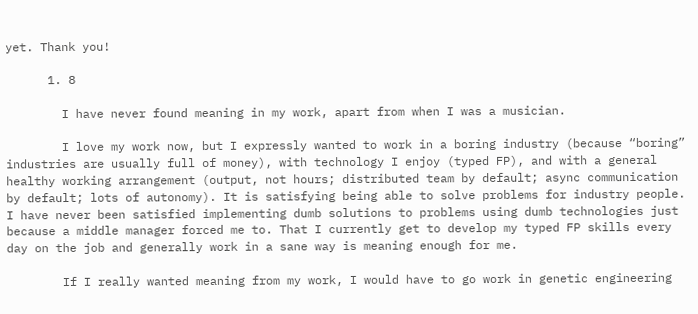yet. Thank you!

      1. 8

        I have never found meaning in my work, apart from when I was a musician.

        I love my work now, but I expressly wanted to work in a boring industry (because “boring” industries are usually full of money), with technology I enjoy (typed FP), and with a general healthy working arrangement (output, not hours; distributed team by default; async communication by default; lots of autonomy). It is satisfying being able to solve problems for industry people. I have never been satisfied implementing dumb solutions to problems using dumb technologies just because a middle manager forced me to. That I currently get to develop my typed FP skills every day on the job and generally work in a sane way is meaning enough for me.

        If I really wanted meaning from my work, I would have to go work in genetic engineering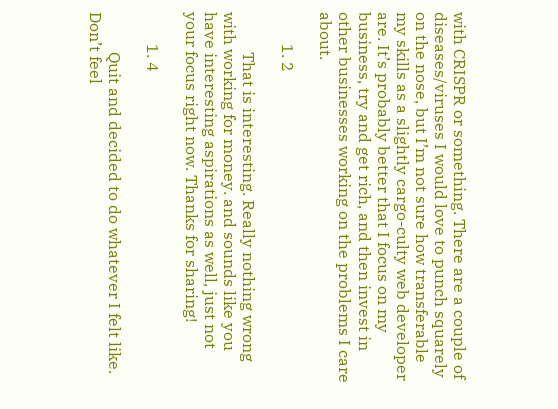with CRISPR or something. There are a couple of diseases/viruses I would love to punch squarely on the nose, but I’m not sure how transferable my skills as a slightly cargo-culty web developer are. It’s probably better that I focus on my business, try and get rich, and then invest in other businesses working on the problems I care about.

        1. 2

          That is interesting. Really nothing wrong with working for money. and sounds like you have interesting aspirations as well, just not your focus right now. Thanks for sharing!

        1. 4

          Quit and decided to do whatever I felt like. Don’t feel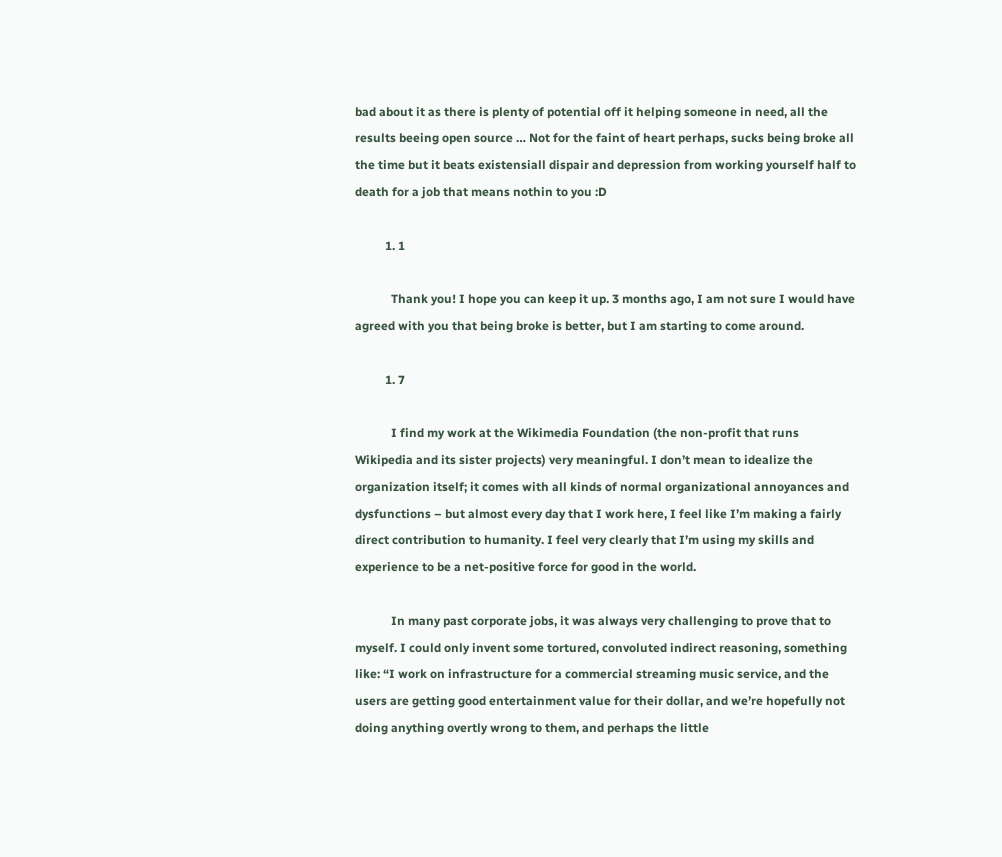bad about it as there is plenty of potential off it helping someone in need, all the results beeing open source … Not for the faint of heart perhaps, sucks being broke all the time but it beats existensiall dispair and depression from working yourself half to death for a job that means nothin to you :D

          1. 1

            Thank you! I hope you can keep it up. 3 months ago, I am not sure I would have agreed with you that being broke is better, but I am starting to come around.

          1. 7

            I find my work at the Wikimedia Foundation (the non-profit that runs Wikipedia and its sister projects) very meaningful. I don’t mean to idealize the organization itself; it comes with all kinds of normal organizational annoyances and dysfunctions – but almost every day that I work here, I feel like I’m making a fairly direct contribution to humanity. I feel very clearly that I’m using my skills and experience to be a net-positive force for good in the world.

            In many past corporate jobs, it was always very challenging to prove that to myself. I could only invent some tortured, convoluted indirect reasoning, something like: “I work on infrastructure for a commercial streaming music service, and the users are getting good entertainment value for their dollar, and we’re hopefully not doing anything overtly wrong to them, and perhaps the little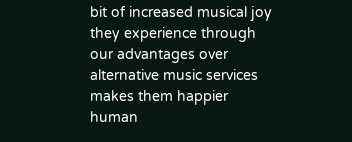bit of increased musical joy they experience through our advantages over alternative music services makes them happier human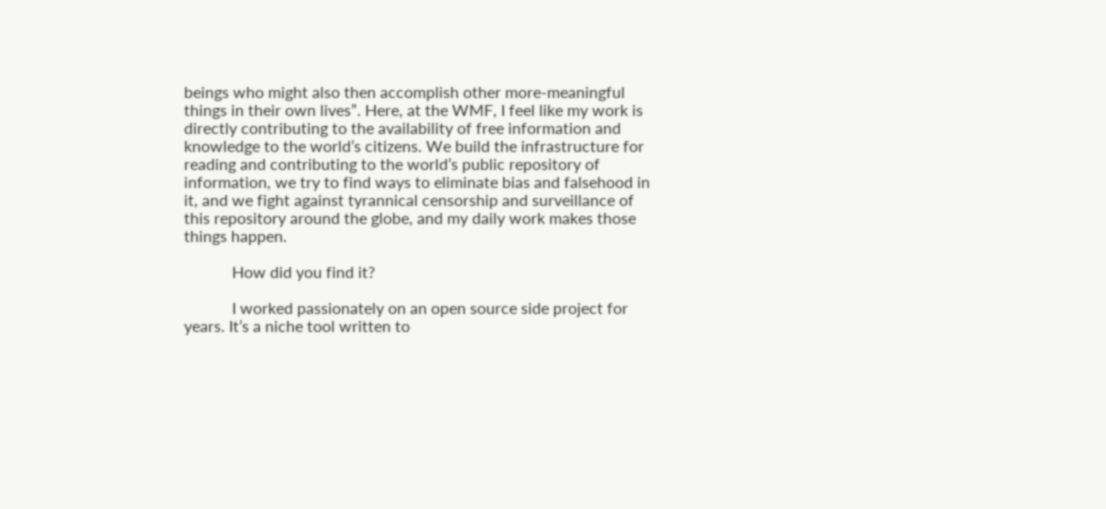beings who might also then accomplish other more-meaningful things in their own lives”. Here, at the WMF, I feel like my work is directly contributing to the availability of free information and knowledge to the world’s citizens. We build the infrastructure for reading and contributing to the world’s public repository of information, we try to find ways to eliminate bias and falsehood in it, and we fight against tyrannical censorship and surveillance of this repository around the globe, and my daily work makes those things happen.

            How did you find it?

            I worked passionately on an open source side project for years. It’s a niche tool written to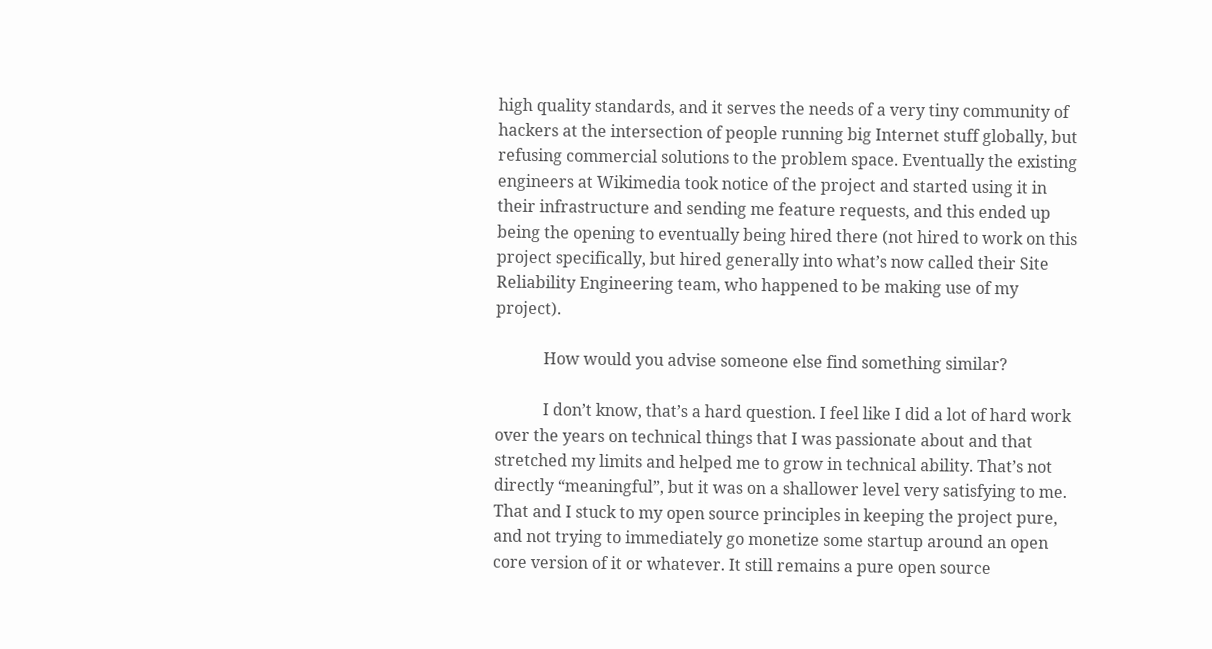high quality standards, and it serves the needs of a very tiny community of hackers at the intersection of people running big Internet stuff globally, but refusing commercial solutions to the problem space. Eventually the existing engineers at Wikimedia took notice of the project and started using it in their infrastructure and sending me feature requests, and this ended up being the opening to eventually being hired there (not hired to work on this project specifically, but hired generally into what’s now called their Site Reliability Engineering team, who happened to be making use of my project).

            How would you advise someone else find something similar?

            I don’t know, that’s a hard question. I feel like I did a lot of hard work over the years on technical things that I was passionate about and that stretched my limits and helped me to grow in technical ability. That’s not directly “meaningful”, but it was on a shallower level very satisfying to me. That and I stuck to my open source principles in keeping the project pure, and not trying to immediately go monetize some startup around an open core version of it or whatever. It still remains a pure open source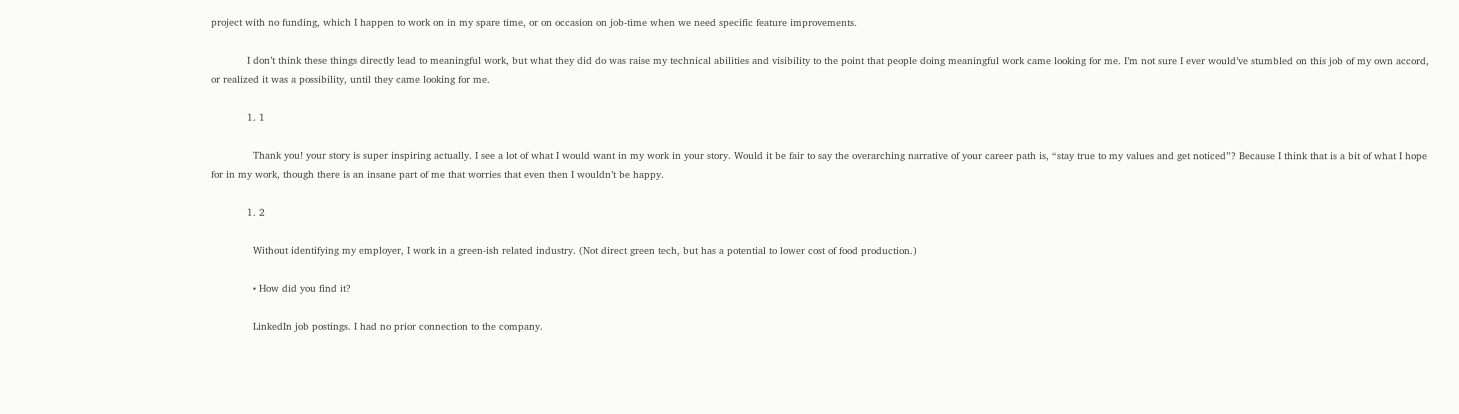project with no funding, which I happen to work on in my spare time, or on occasion on job-time when we need specific feature improvements.

            I don’t think these things directly lead to meaningful work, but what they did do was raise my technical abilities and visibility to the point that people doing meaningful work came looking for me. I’m not sure I ever would’ve stumbled on this job of my own accord, or realized it was a possibility, until they came looking for me.

            1. 1

              Thank you! your story is super inspiring actually. I see a lot of what I would want in my work in your story. Would it be fair to say the overarching narrative of your career path is, “stay true to my values and get noticed”? Because I think that is a bit of what I hope for in my work, though there is an insane part of me that worries that even then I wouldn’t be happy.

            1. 2

              Without identifying my employer, I work in a green-ish related industry. (Not direct green tech, but has a potential to lower cost of food production.)

              • How did you find it?

              LinkedIn job postings. I had no prior connection to the company.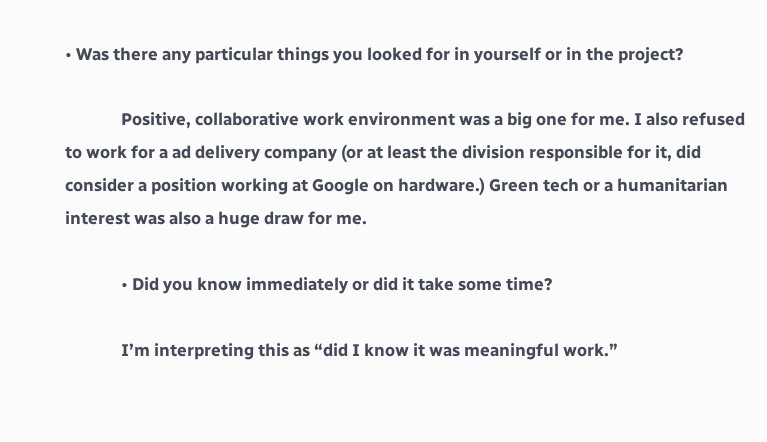• Was there any particular things you looked for in yourself or in the project?

              Positive, collaborative work environment was a big one for me. I also refused to work for a ad delivery company (or at least the division responsible for it, did consider a position working at Google on hardware.) Green tech or a humanitarian interest was also a huge draw for me.

              • Did you know immediately or did it take some time?

              I’m interpreting this as “did I know it was meaningful work.”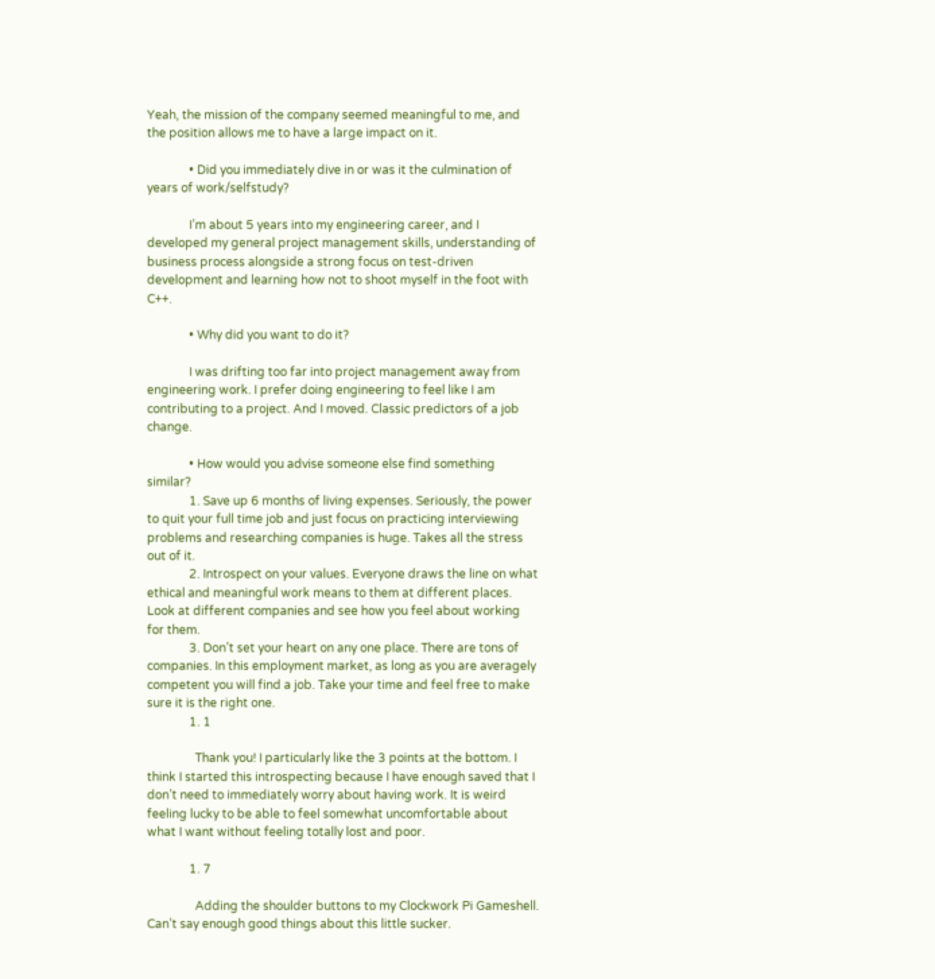Yeah, the mission of the company seemed meaningful to me, and the position allows me to have a large impact on it.

              • Did you immediately dive in or was it the culmination of years of work/selfstudy?

              I’m about 5 years into my engineering career, and I developed my general project management skills, understanding of business process alongside a strong focus on test-driven development and learning how not to shoot myself in the foot with C++.

              • Why did you want to do it?

              I was drifting too far into project management away from engineering work. I prefer doing engineering to feel like I am contributing to a project. And I moved. Classic predictors of a job change.

              • How would you advise someone else find something similar?
              1. Save up 6 months of living expenses. Seriously, the power to quit your full time job and just focus on practicing interviewing problems and researching companies is huge. Takes all the stress out of it.
              2. Introspect on your values. Everyone draws the line on what ethical and meaningful work means to them at different places. Look at different companies and see how you feel about working for them.
              3. Don’t set your heart on any one place. There are tons of companies. In this employment market, as long as you are averagely competent you will find a job. Take your time and feel free to make sure it is the right one.
              1. 1

                Thank you! I particularly like the 3 points at the bottom. I think I started this introspecting because I have enough saved that I don’t need to immediately worry about having work. It is weird feeling lucky to be able to feel somewhat uncomfortable about what I want without feeling totally lost and poor.

              1. 7

                Adding the shoulder buttons to my Clockwork Pi Gameshell. Can’t say enough good things about this little sucker.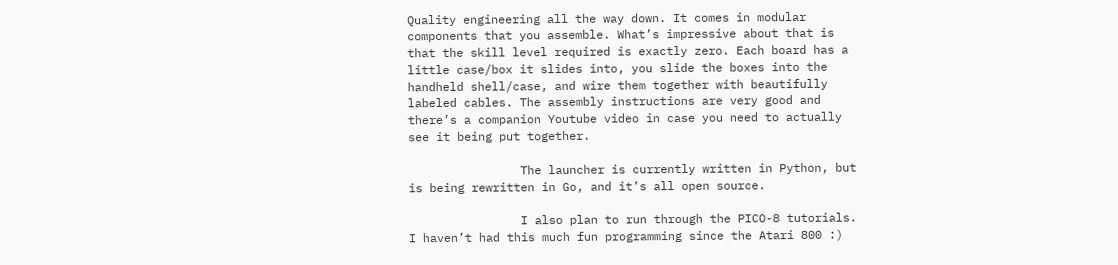Quality engineering all the way down. It comes in modular components that you assemble. What’s impressive about that is that the skill level required is exactly zero. Each board has a little case/box it slides into, you slide the boxes into the handheld shell/case, and wire them together with beautifully labeled cables. The assembly instructions are very good and there’s a companion Youtube video in case you need to actually see it being put together.

                The launcher is currently written in Python, but is being rewritten in Go, and it’s all open source.

                I also plan to run through the PICO-8 tutorials. I haven’t had this much fun programming since the Atari 800 :)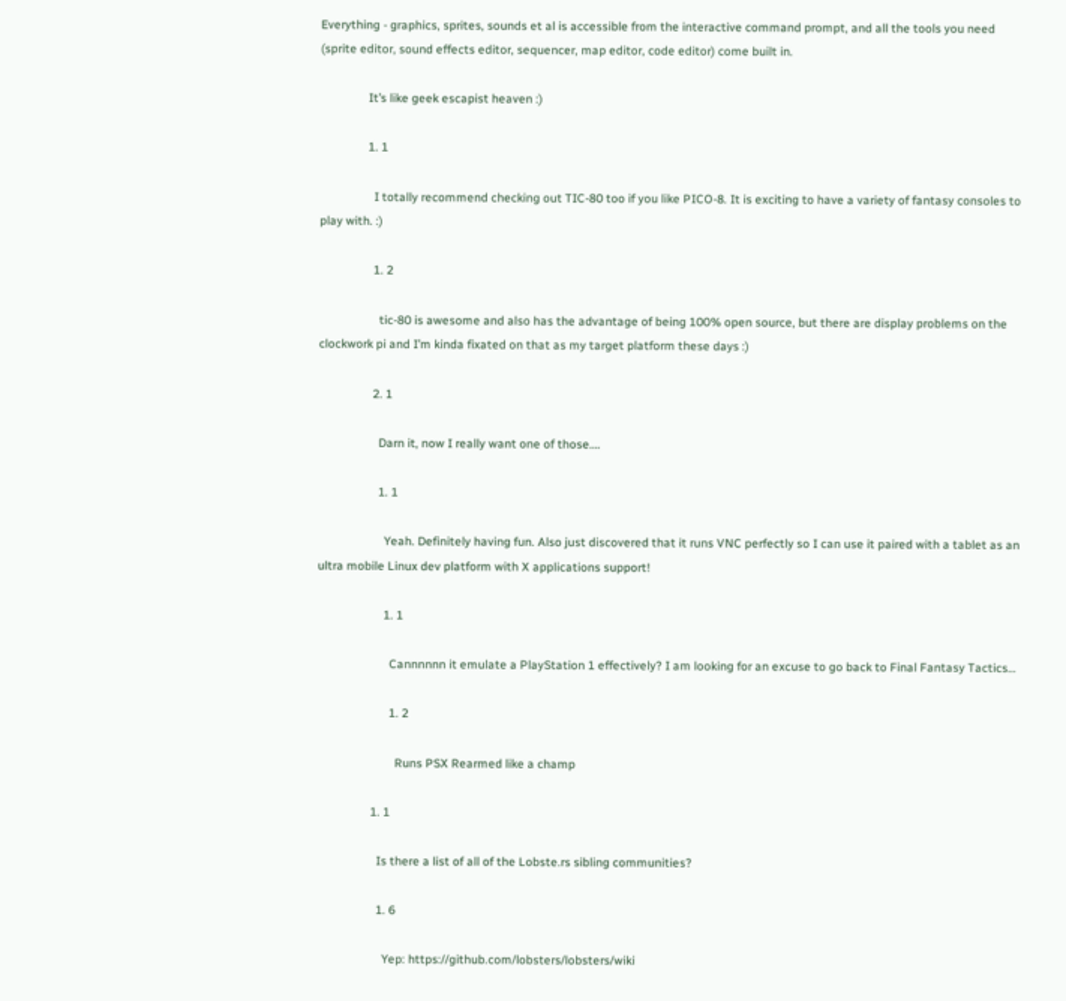Everything - graphics, sprites, sounds et al is accessible from the interactive command prompt, and all the tools you need (sprite editor, sound effects editor, sequencer, map editor, code editor) come built in.

                It’s like geek escapist heaven :)

                1. 1

                  I totally recommend checking out TIC-80 too if you like PICO-8. It is exciting to have a variety of fantasy consoles to play with. :)

                  1. 2

                    tic-80 is awesome and also has the advantage of being 100% open source, but there are display problems on the clockwork pi and I’m kinda fixated on that as my target platform these days :)

                  2. 1

                    Darn it, now I really want one of those….

                    1. 1

                      Yeah. Definitely having fun. Also just discovered that it runs VNC perfectly so I can use it paired with a tablet as an ultra mobile Linux dev platform with X applications support!

                      1. 1

                        Cannnnnn it emulate a PlayStation 1 effectively? I am looking for an excuse to go back to Final Fantasy Tactics…

                        1. 2

                          Runs PSX Rearmed like a champ

                  1. 1

                    Is there a list of all of the Lobste.rs sibling communities?

                    1. 6

                      Yep: https://github.com/lobsters/lobsters/wiki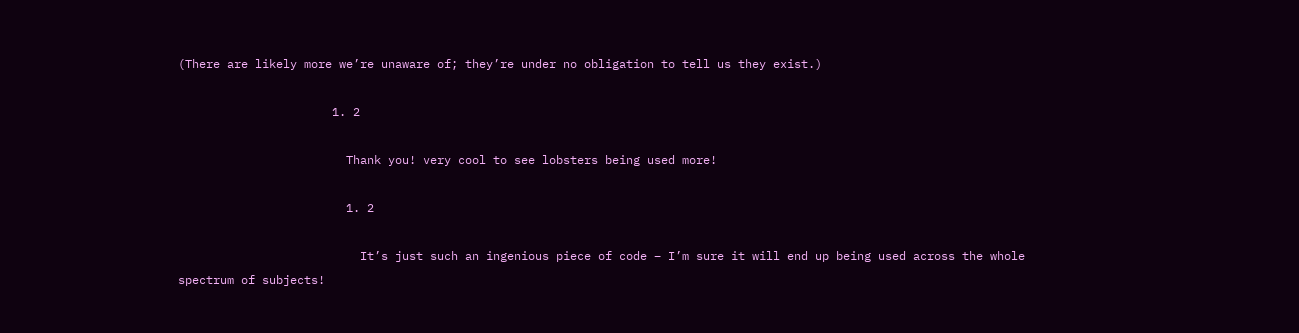(There are likely more we’re unaware of; they’re under no obligation to tell us they exist.)

                      1. 2

                        Thank you! very cool to see lobsters being used more!

                        1. 2

                          It’s just such an ingenious piece of code – I’m sure it will end up being used across the whole spectrum of subjects!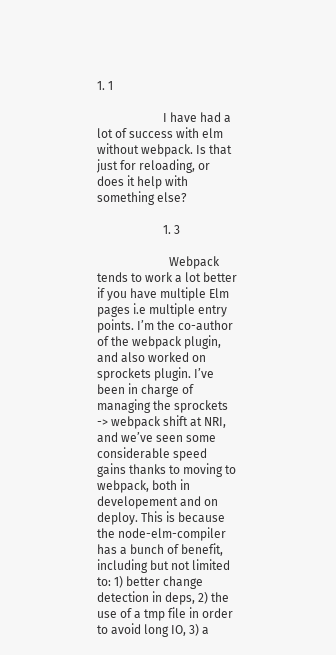1. 1

                      I have had a lot of success with elm without webpack. Is that just for reloading, or does it help with something else?

                      1. 3

                        Webpack tends to work a lot better if you have multiple Elm pages i.e multiple entry points. I’m the co-author of the webpack plugin, and also worked on sprockets plugin. I’ve been in charge of managing the sprockets -> webpack shift at NRI, and we’ve seen some considerable speed gains thanks to moving to webpack, both in developement and on deploy. This is because the node-elm-compiler has a bunch of benefit, including but not limited to: 1) better change detection in deps, 2) the use of a tmp file in order to avoid long IO, 3) a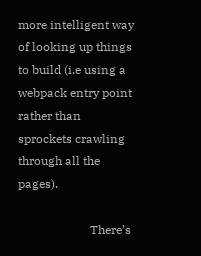more intelligent way of looking up things to build (i.e using a webpack entry point rather than sprockets crawling through all the pages).

                        There’s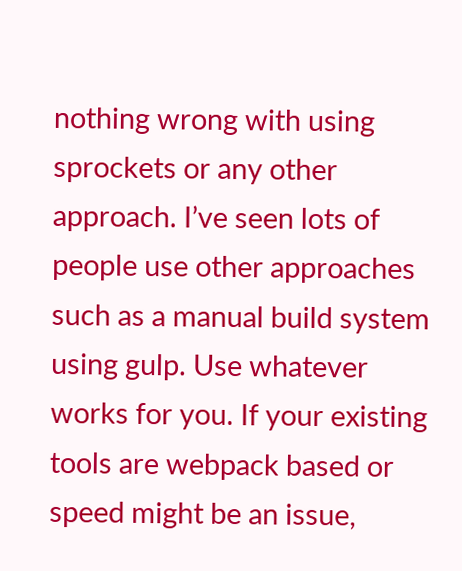nothing wrong with using sprockets or any other approach. I’ve seen lots of people use other approaches such as a manual build system using gulp. Use whatever works for you. If your existing tools are webpack based or speed might be an issue,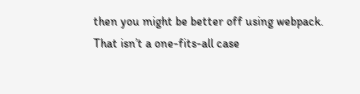then you might be better off using webpack. That isn’t a one-fits-all case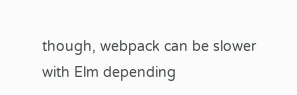though, webpack can be slower with Elm depending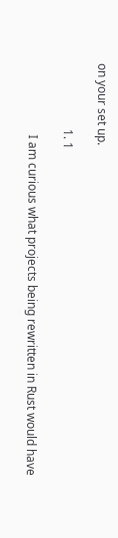on your set up.

                      1. 1

                        I am curious what projects being rewritten in Rust would have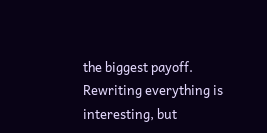the biggest payoff. Rewriting everything is interesting, but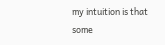my intuition is that some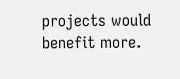projects would benefit more.